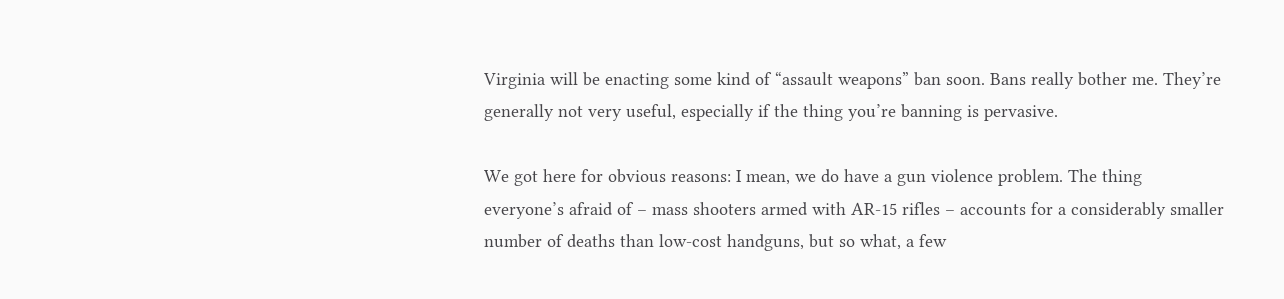Virginia will be enacting some kind of “assault weapons” ban soon. Bans really bother me. They’re generally not very useful, especially if the thing you’re banning is pervasive.

We got here for obvious reasons: I mean, we do have a gun violence problem. The thing everyone’s afraid of – mass shooters armed with AR-15 rifles – accounts for a considerably smaller number of deaths than low-cost handguns, but so what, a few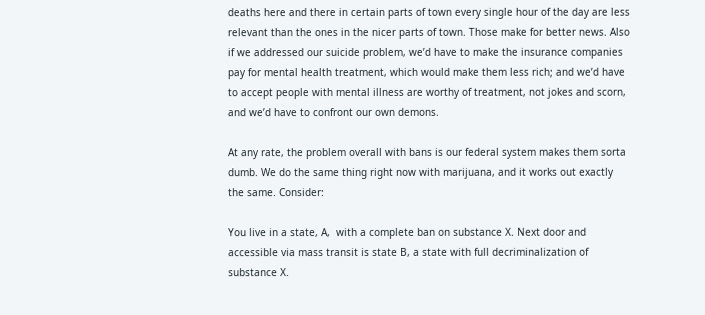deaths here and there in certain parts of town every single hour of the day are less relevant than the ones in the nicer parts of town. Those make for better news. Also if we addressed our suicide problem, we’d have to make the insurance companies pay for mental health treatment, which would make them less rich; and we’d have to accept people with mental illness are worthy of treatment, not jokes and scorn, and we’d have to confront our own demons.

At any rate, the problem overall with bans is our federal system makes them sorta dumb. We do the same thing right now with marijuana, and it works out exactly the same. Consider:

You live in a state, A,  with a complete ban on substance X. Next door and accessible via mass transit is state B, a state with full decriminalization of substance X.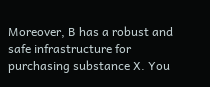Moreover, B has a robust and safe infrastructure for purchasing substance X. You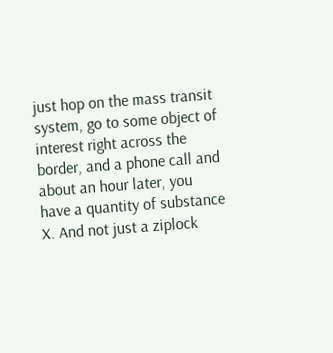just hop on the mass transit system, go to some object of interest right across the border, and a phone call and about an hour later, you have a quantity of substance X. And not just a ziplock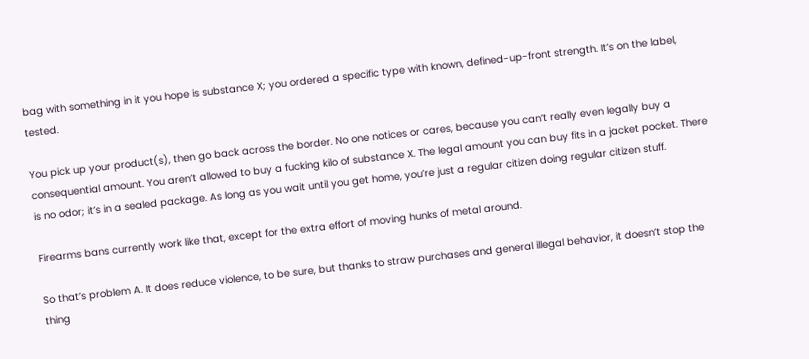bag with something in it you hope is substance X; you ordered a specific type with known, defined-up-front strength. It’s on the label, tested.

You pick up your product(s), then go back across the border. No one notices or cares, because you can’t really even legally buy a consequential amount. You aren’t allowed to buy a fucking kilo of substance X. The legal amount you can buy fits in a jacket pocket. There is no odor; it’s in a sealed package. As long as you wait until you get home, you’re just a regular citizen doing regular citizen stuff.

Firearms bans currently work like that, except for the extra effort of moving hunks of metal around.

So that’s problem A. It does reduce violence, to be sure, but thanks to straw purchases and general illegal behavior, it doesn’t stop the thing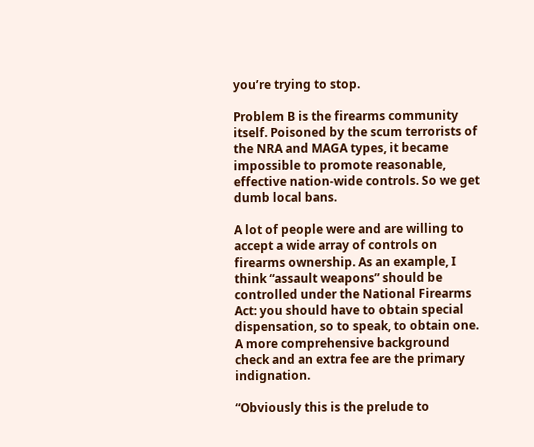you’re trying to stop.

Problem B is the firearms community itself. Poisoned by the scum terrorists of the NRA and MAGA types, it became impossible to promote reasonable, effective nation-wide controls. So we get dumb local bans.

A lot of people were and are willing to accept a wide array of controls on firearms ownership. As an example, I think “assault weapons” should be controlled under the National Firearms Act: you should have to obtain special dispensation, so to speak, to obtain one. A more comprehensive background check and an extra fee are the primary indignation.

“Obviously this is the prelude to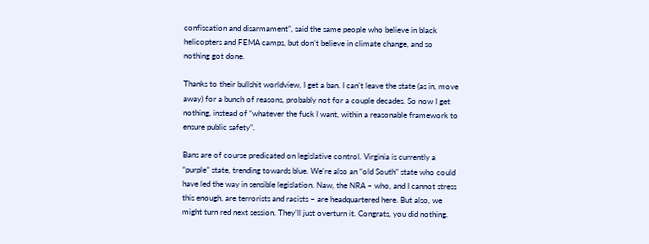confiscation and disarmament”, said the same people who believe in black helicopters and FEMA camps, but don’t believe in climate change, and so nothing got done.

Thanks to their bullshit worldview, I get a ban. I can’t leave the state (as in, move away) for a bunch of reasons, probably not for a couple decades. So now I get nothing, instead of “whatever the fuck I want, within a reasonable framework to ensure public safety”.

Bans are of course predicated on legislative control. Virginia is currently a “purple” state, trending towards blue. We’re also an “old South” state who could have led the way in sensible legislation. Naw, the NRA – who, and I cannot stress this enough, are terrorists and racists – are headquartered here. But also, we might turn red next session. They’ll just overturn it. Congrats, you did nothing.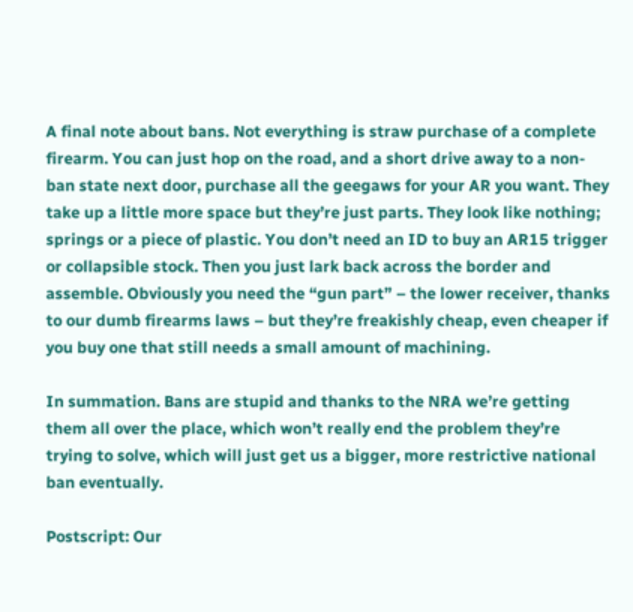A final note about bans. Not everything is straw purchase of a complete firearm. You can just hop on the road, and a short drive away to a non-ban state next door, purchase all the geegaws for your AR you want. They take up a little more space but they’re just parts. They look like nothing; springs or a piece of plastic. You don’t need an ID to buy an AR15 trigger or collapsible stock. Then you just lark back across the border and assemble. Obviously you need the “gun part” – the lower receiver, thanks to our dumb firearms laws – but they’re freakishly cheap, even cheaper if you buy one that still needs a small amount of machining.

In summation. Bans are stupid and thanks to the NRA we’re getting them all over the place, which won’t really end the problem they’re trying to solve, which will just get us a bigger, more restrictive national ban eventually.

Postscript: Our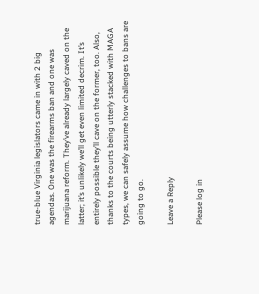true-blue Virginia legislators came in with 2 big agendas. One was the firearms ban and one was marijuana reform. They’ve already largely caved on the latter; it’s unlikely we’ll get even limited decrim. It’s entirely possible they’ll cave on the former, too. Also, thanks to the courts being utterly stacked with MAGA types, we can safely assume how challenges to bans are going to go.

Leave a Reply

Please log in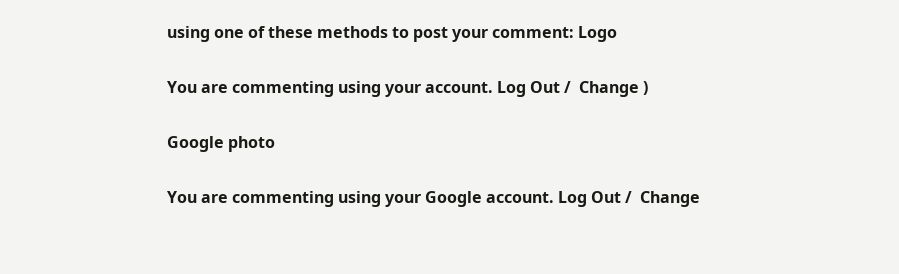using one of these methods to post your comment: Logo

You are commenting using your account. Log Out /  Change )

Google photo

You are commenting using your Google account. Log Out /  Change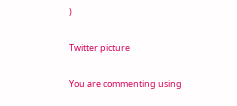)

Twitter picture

You are commenting using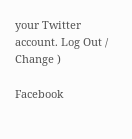your Twitter account. Log Out /  Change )

Facebook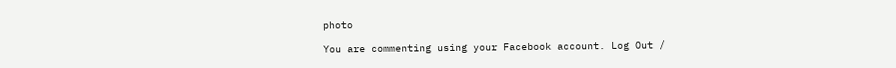photo

You are commenting using your Facebook account. Log Out /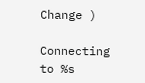Change )

Connecting to %s